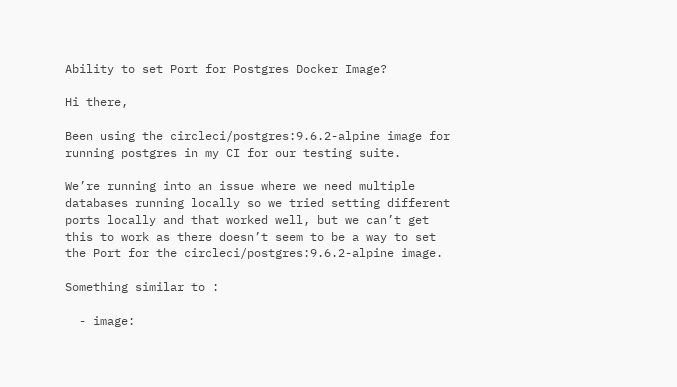Ability to set Port for Postgres Docker Image?

Hi there,

Been using the circleci/postgres:9.6.2-alpine image for running postgres in my CI for our testing suite.

We’re running into an issue where we need multiple databases running locally so we tried setting different ports locally and that worked well, but we can’t get this to work as there doesn’t seem to be a way to set the Port for the circleci/postgres:9.6.2-alpine image.

Something similar to :

  - image: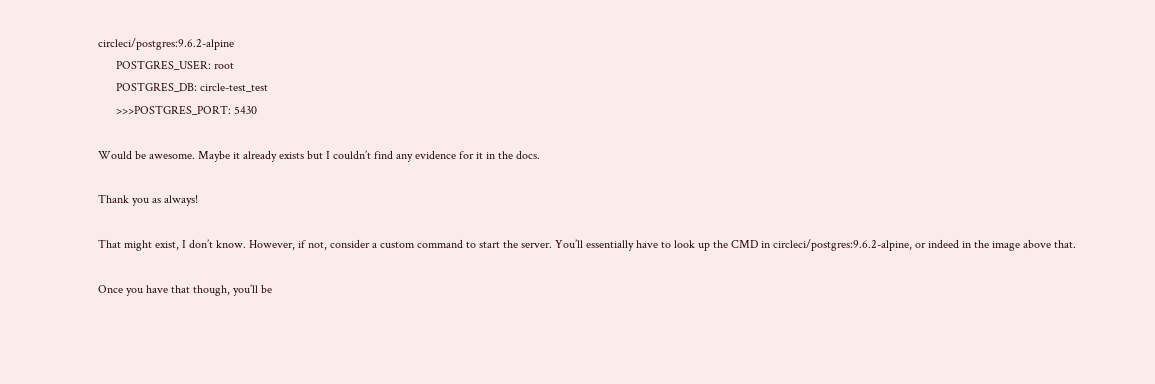circleci/postgres:9.6.2-alpine
      POSTGRES_USER: root
      POSTGRES_DB: circle-test_test
      >>>POSTGRES_PORT: 5430

Would be awesome. Maybe it already exists but I couldn’t find any evidence for it in the docs.

Thank you as always!

That might exist, I don’t know. However, if not, consider a custom command to start the server. You’ll essentially have to look up the CMD in circleci/postgres:9.6.2-alpine, or indeed in the image above that.

Once you have that though, you’ll be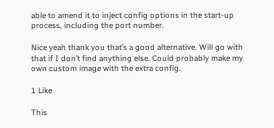able to amend it to inject config options in the start-up process, including the port number.

Nice yeah thank you that’s a good alternative. Will go with that if I don’t find anything else. Could probably make my own custom image with the extra config.

1 Like

This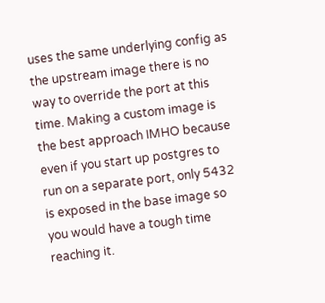uses the same underlying config as the upstream image there is no way to override the port at this time. Making a custom image is the best approach IMHO because even if you start up postgres to run on a separate port, only 5432 is exposed in the base image so you would have a tough time reaching it.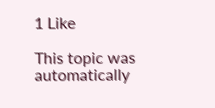1 Like

This topic was automatically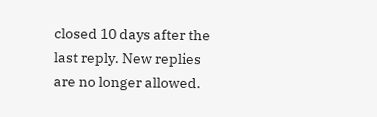closed 10 days after the last reply. New replies are no longer allowed.